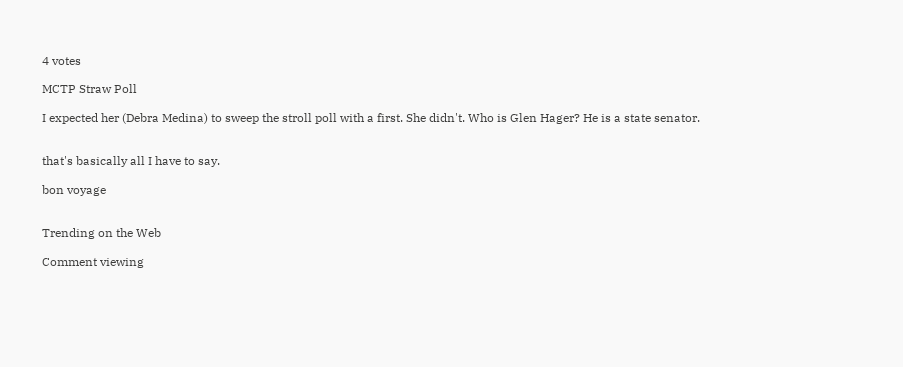4 votes

MCTP Straw Poll

I expected her (Debra Medina) to sweep the stroll poll with a first. She didn't. Who is Glen Hager? He is a state senator.


that's basically all I have to say.

bon voyage


Trending on the Web

Comment viewing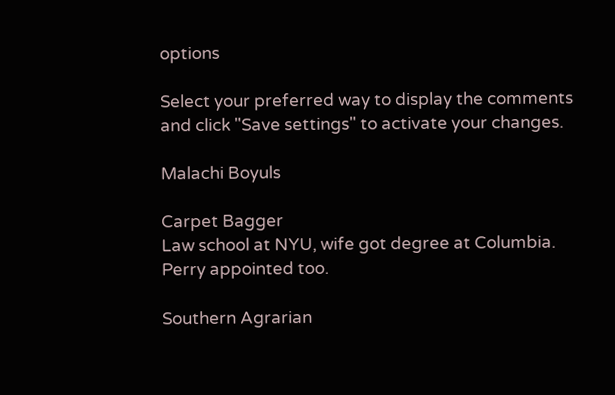options

Select your preferred way to display the comments and click "Save settings" to activate your changes.

Malachi Boyuls

Carpet Bagger
Law school at NYU, wife got degree at Columbia. Perry appointed too.

Southern Agrarian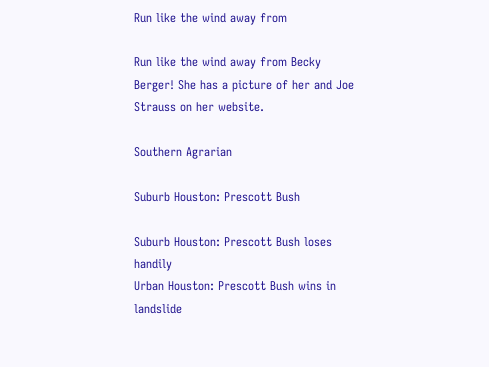Run like the wind away from

Run like the wind away from Becky Berger! She has a picture of her and Joe Strauss on her website.

Southern Agrarian

Suburb Houston: Prescott Bush

Suburb Houston: Prescott Bush loses handily
Urban Houston: Prescott Bush wins in landslide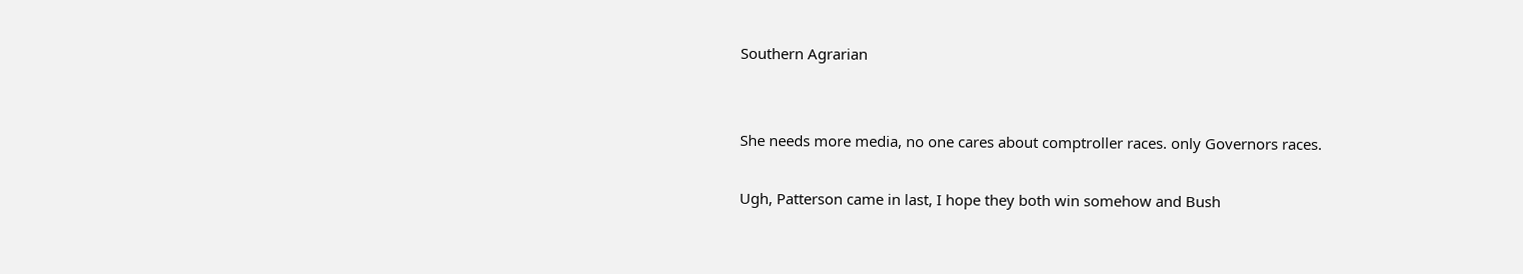Southern Agrarian


She needs more media, no one cares about comptroller races. only Governors races.

Ugh, Patterson came in last, I hope they both win somehow and Bush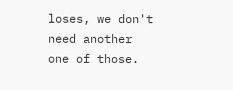loses, we don't need another one of those.